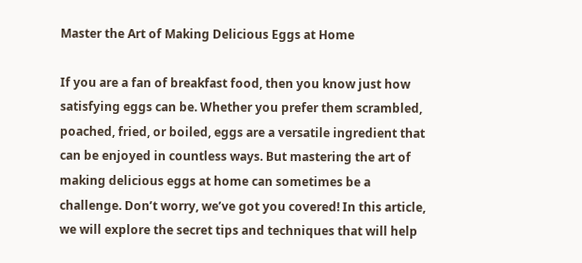Master the Art of Making Delicious Eggs at Home

If you are a fan of breakfast food, then you know just how satisfying eggs can be. Whether you prefer them scrambled, poached, fried, or boiled, eggs are a versatile ingredient that can be enjoyed in countless ways. But mastering the art of making delicious eggs at home can sometimes be a challenge. Don’t worry, we’ve got you covered! In this article, we will explore the secret tips and techniques that will help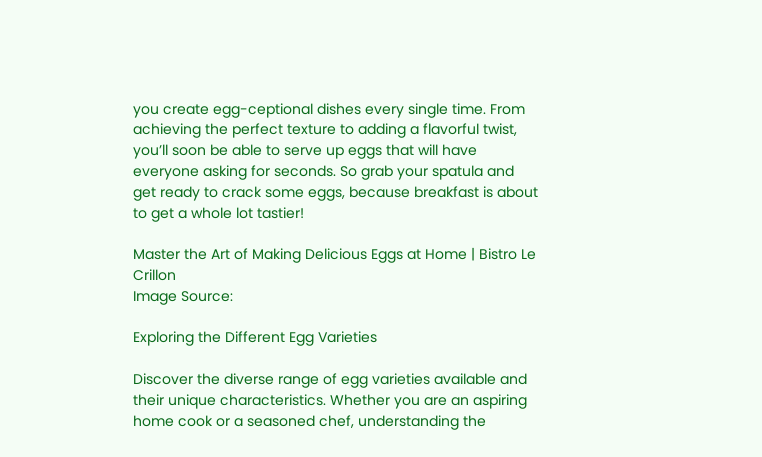you create egg-ceptional dishes every single time. From achieving the perfect texture to adding a flavorful twist, you’ll soon be able to serve up eggs that will have everyone asking for seconds. So grab your spatula and get ready to crack some eggs, because breakfast is about to get a whole lot tastier!

Master the Art of Making Delicious Eggs at Home | Bistro Le Crillon
Image Source:

Exploring the Different Egg Varieties

Discover the diverse range of egg varieties available and their unique characteristics. Whether you are an aspiring home cook or a seasoned chef, understanding the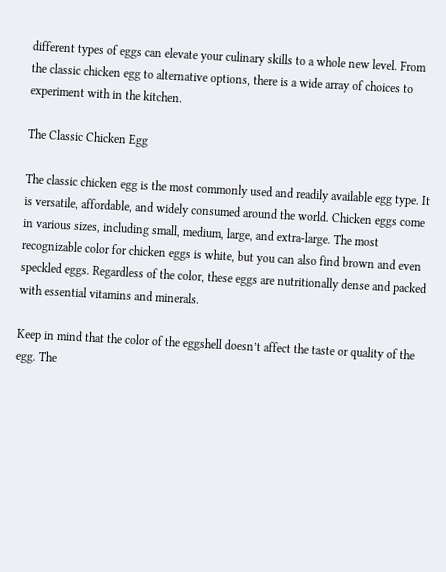different types of eggs can elevate your culinary skills to a whole new level. From the classic chicken egg to alternative options, there is a wide array of choices to experiment with in the kitchen.

The Classic Chicken Egg

The classic chicken egg is the most commonly used and readily available egg type. It is versatile, affordable, and widely consumed around the world. Chicken eggs come in various sizes, including small, medium, large, and extra-large. The most recognizable color for chicken eggs is white, but you can also find brown and even speckled eggs. Regardless of the color, these eggs are nutritionally dense and packed with essential vitamins and minerals.

Keep in mind that the color of the eggshell doesn’t affect the taste or quality of the egg. The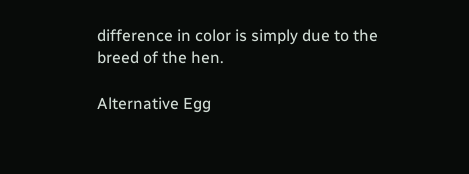difference in color is simply due to the breed of the hen.

Alternative Egg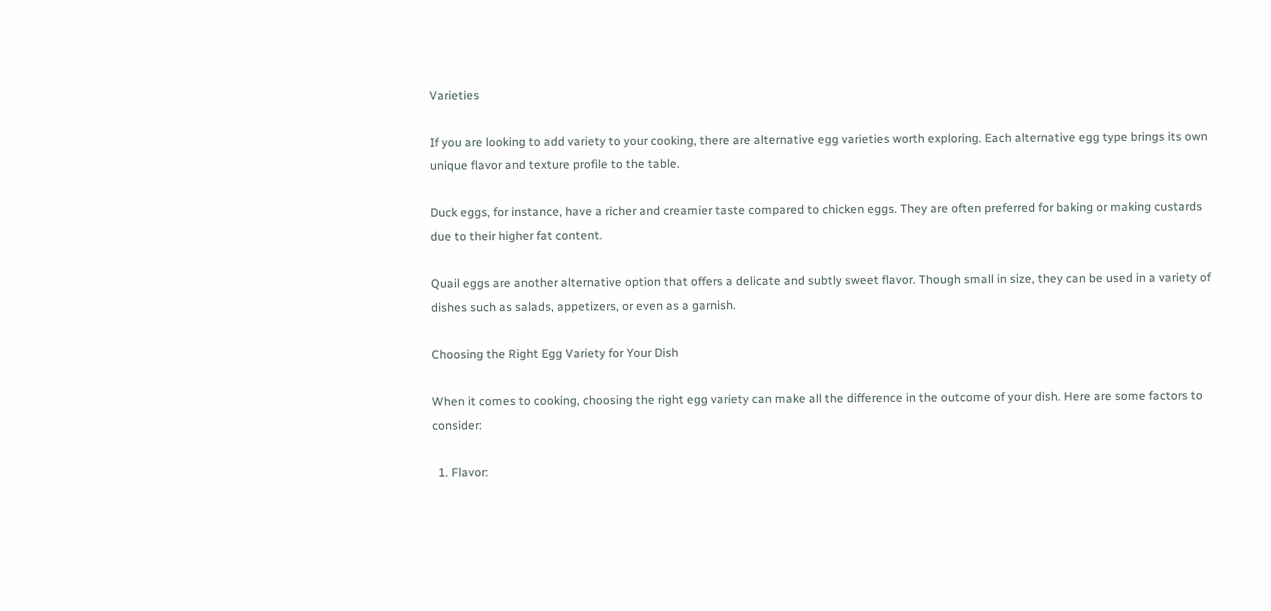Varieties

If you are looking to add variety to your cooking, there are alternative egg varieties worth exploring. Each alternative egg type brings its own unique flavor and texture profile to the table.

Duck eggs, for instance, have a richer and creamier taste compared to chicken eggs. They are often preferred for baking or making custards due to their higher fat content.

Quail eggs are another alternative option that offers a delicate and subtly sweet flavor. Though small in size, they can be used in a variety of dishes such as salads, appetizers, or even as a garnish.

Choosing the Right Egg Variety for Your Dish

When it comes to cooking, choosing the right egg variety can make all the difference in the outcome of your dish. Here are some factors to consider:

  1. Flavor: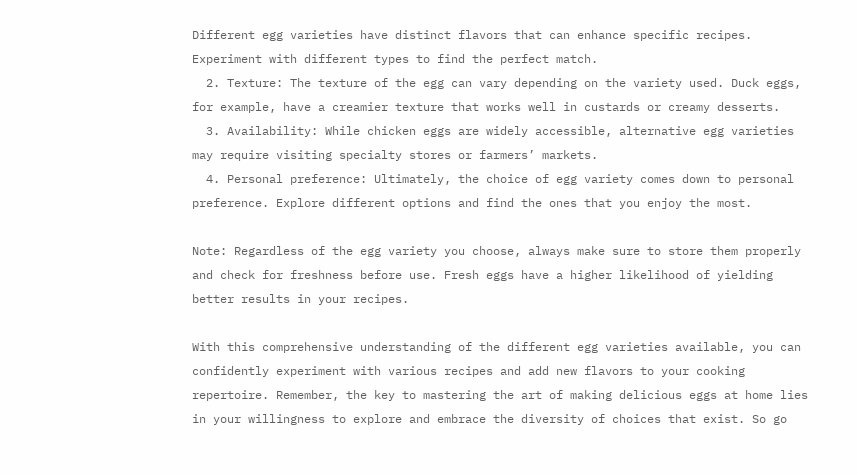Different egg varieties have distinct flavors that can enhance specific recipes. Experiment with different types to find the perfect match.
  2. Texture: The texture of the egg can vary depending on the variety used. Duck eggs, for example, have a creamier texture that works well in custards or creamy desserts.
  3. Availability: While chicken eggs are widely accessible, alternative egg varieties may require visiting specialty stores or farmers’ markets.
  4. Personal preference: Ultimately, the choice of egg variety comes down to personal preference. Explore different options and find the ones that you enjoy the most.

Note: Regardless of the egg variety you choose, always make sure to store them properly and check for freshness before use. Fresh eggs have a higher likelihood of yielding better results in your recipes.

With this comprehensive understanding of the different egg varieties available, you can confidently experiment with various recipes and add new flavors to your cooking repertoire. Remember, the key to mastering the art of making delicious eggs at home lies in your willingness to explore and embrace the diversity of choices that exist. So go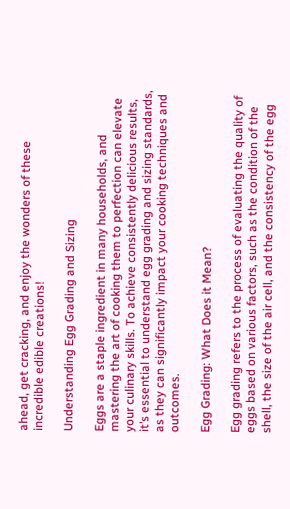ahead, get cracking, and enjoy the wonders of these incredible edible creations!

Understanding Egg Grading and Sizing

Eggs are a staple ingredient in many households, and mastering the art of cooking them to perfection can elevate your culinary skills. To achieve consistently delicious results, it’s essential to understand egg grading and sizing standards, as they can significantly impact your cooking techniques and outcomes.

Egg Grading: What Does it Mean?

Egg grading refers to the process of evaluating the quality of eggs based on various factors, such as the condition of the shell, the size of the air cell, and the consistency of the egg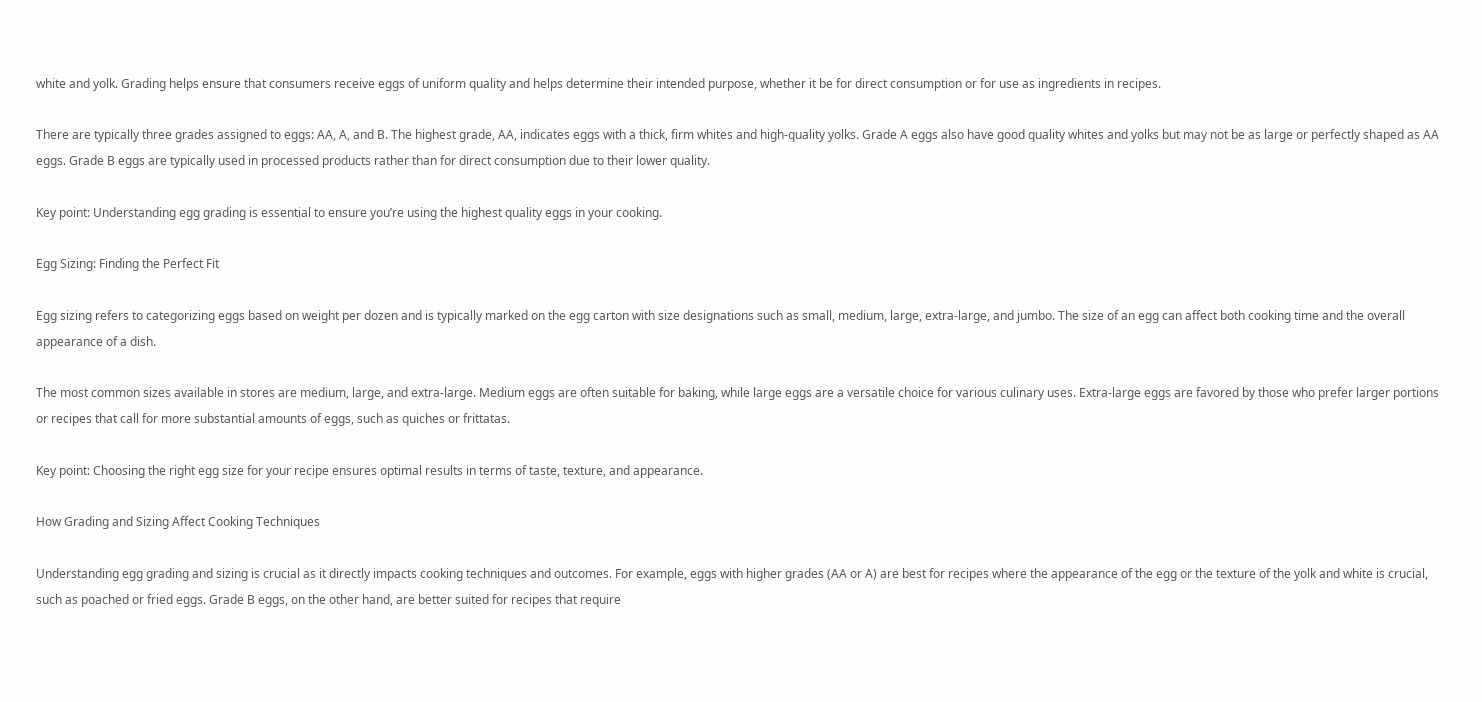white and yolk. Grading helps ensure that consumers receive eggs of uniform quality and helps determine their intended purpose, whether it be for direct consumption or for use as ingredients in recipes.

There are typically three grades assigned to eggs: AA, A, and B. The highest grade, AA, indicates eggs with a thick, firm whites and high-quality yolks. Grade A eggs also have good quality whites and yolks but may not be as large or perfectly shaped as AA eggs. Grade B eggs are typically used in processed products rather than for direct consumption due to their lower quality.

Key point: Understanding egg grading is essential to ensure you’re using the highest quality eggs in your cooking.

Egg Sizing: Finding the Perfect Fit

Egg sizing refers to categorizing eggs based on weight per dozen and is typically marked on the egg carton with size designations such as small, medium, large, extra-large, and jumbo. The size of an egg can affect both cooking time and the overall appearance of a dish.

The most common sizes available in stores are medium, large, and extra-large. Medium eggs are often suitable for baking, while large eggs are a versatile choice for various culinary uses. Extra-large eggs are favored by those who prefer larger portions or recipes that call for more substantial amounts of eggs, such as quiches or frittatas.

Key point: Choosing the right egg size for your recipe ensures optimal results in terms of taste, texture, and appearance.

How Grading and Sizing Affect Cooking Techniques

Understanding egg grading and sizing is crucial as it directly impacts cooking techniques and outcomes. For example, eggs with higher grades (AA or A) are best for recipes where the appearance of the egg or the texture of the yolk and white is crucial, such as poached or fried eggs. Grade B eggs, on the other hand, are better suited for recipes that require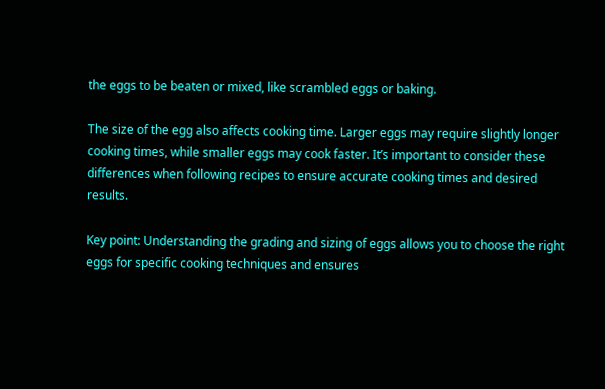the eggs to be beaten or mixed, like scrambled eggs or baking.

The size of the egg also affects cooking time. Larger eggs may require slightly longer cooking times, while smaller eggs may cook faster. It’s important to consider these differences when following recipes to ensure accurate cooking times and desired results.

Key point: Understanding the grading and sizing of eggs allows you to choose the right eggs for specific cooking techniques and ensures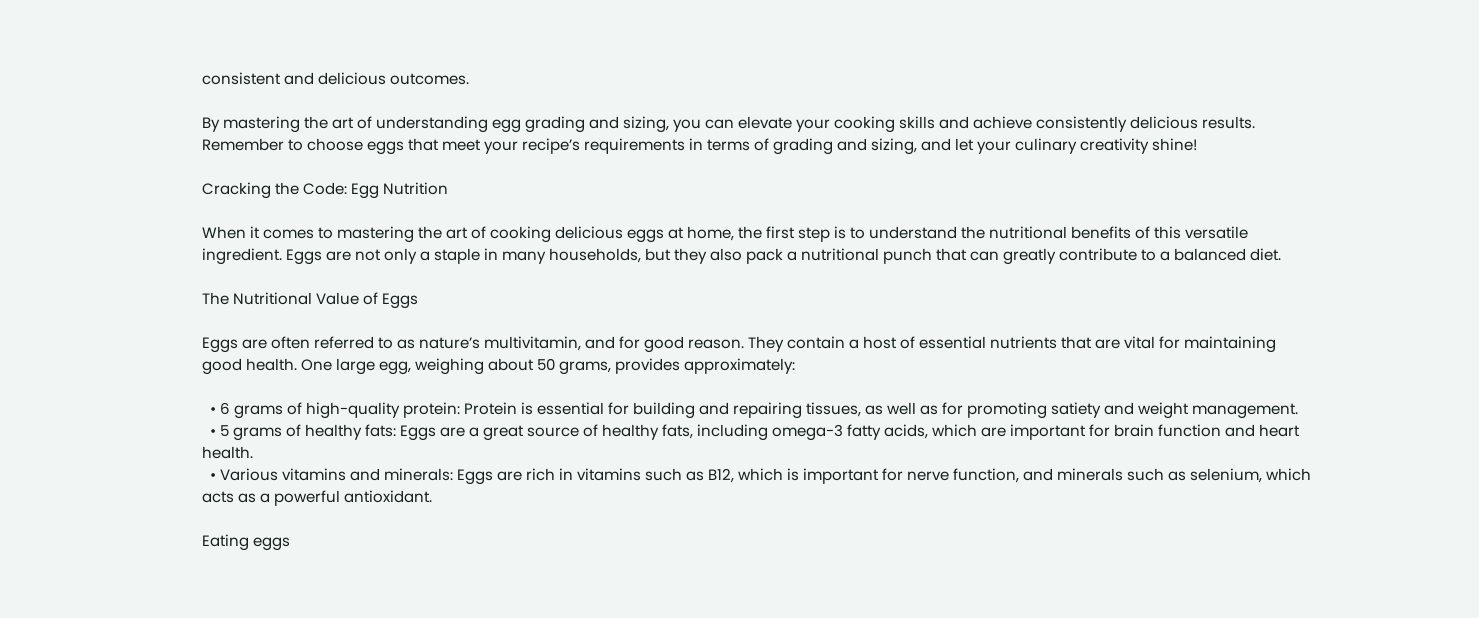consistent and delicious outcomes.

By mastering the art of understanding egg grading and sizing, you can elevate your cooking skills and achieve consistently delicious results. Remember to choose eggs that meet your recipe’s requirements in terms of grading and sizing, and let your culinary creativity shine!

Cracking the Code: Egg Nutrition

When it comes to mastering the art of cooking delicious eggs at home, the first step is to understand the nutritional benefits of this versatile ingredient. Eggs are not only a staple in many households, but they also pack a nutritional punch that can greatly contribute to a balanced diet.

The Nutritional Value of Eggs

Eggs are often referred to as nature’s multivitamin, and for good reason. They contain a host of essential nutrients that are vital for maintaining good health. One large egg, weighing about 50 grams, provides approximately:

  • 6 grams of high-quality protein: Protein is essential for building and repairing tissues, as well as for promoting satiety and weight management.
  • 5 grams of healthy fats: Eggs are a great source of healthy fats, including omega-3 fatty acids, which are important for brain function and heart health.
  • Various vitamins and minerals: Eggs are rich in vitamins such as B12, which is important for nerve function, and minerals such as selenium, which acts as a powerful antioxidant.

Eating eggs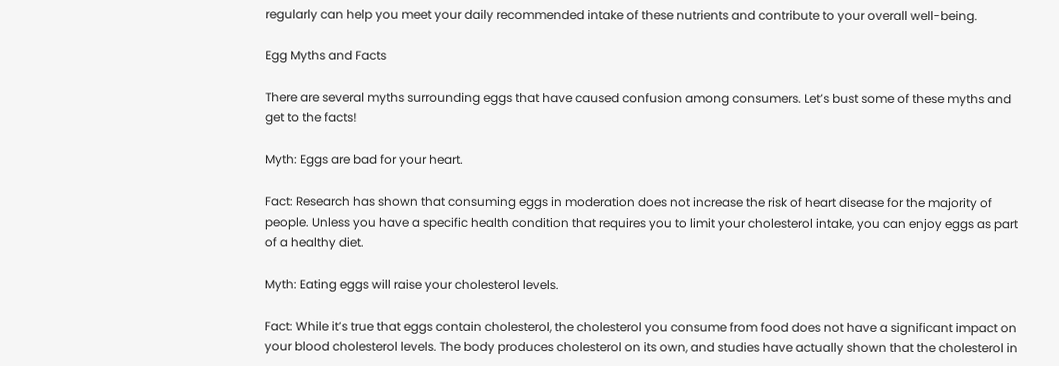regularly can help you meet your daily recommended intake of these nutrients and contribute to your overall well-being.

Egg Myths and Facts

There are several myths surrounding eggs that have caused confusion among consumers. Let’s bust some of these myths and get to the facts!

Myth: Eggs are bad for your heart.

Fact: Research has shown that consuming eggs in moderation does not increase the risk of heart disease for the majority of people. Unless you have a specific health condition that requires you to limit your cholesterol intake, you can enjoy eggs as part of a healthy diet.

Myth: Eating eggs will raise your cholesterol levels.

Fact: While it’s true that eggs contain cholesterol, the cholesterol you consume from food does not have a significant impact on your blood cholesterol levels. The body produces cholesterol on its own, and studies have actually shown that the cholesterol in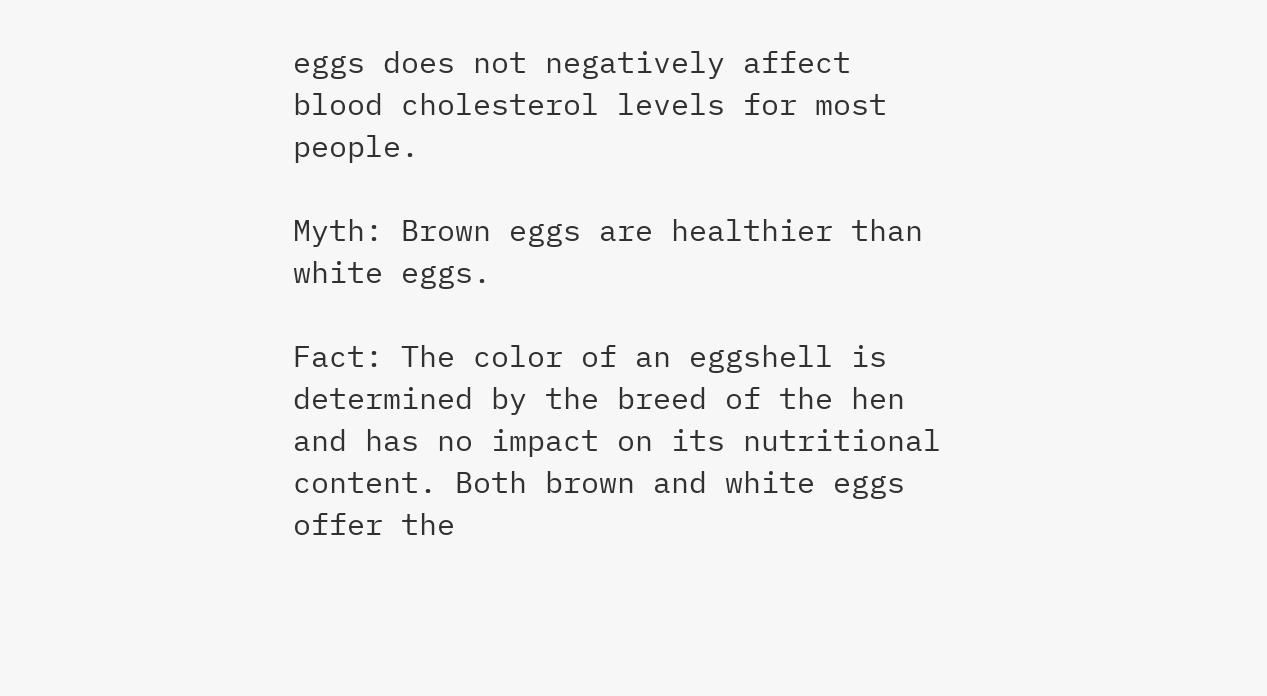eggs does not negatively affect blood cholesterol levels for most people.

Myth: Brown eggs are healthier than white eggs.

Fact: The color of an eggshell is determined by the breed of the hen and has no impact on its nutritional content. Both brown and white eggs offer the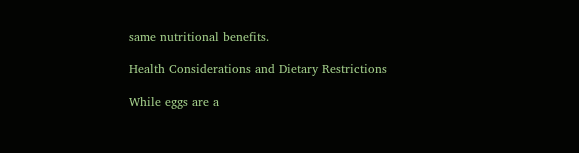same nutritional benefits.

Health Considerations and Dietary Restrictions

While eggs are a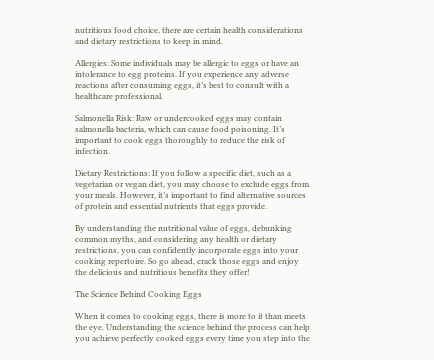nutritious food choice, there are certain health considerations and dietary restrictions to keep in mind.

Allergies: Some individuals may be allergic to eggs or have an intolerance to egg proteins. If you experience any adverse reactions after consuming eggs, it’s best to consult with a healthcare professional.

Salmonella Risk: Raw or undercooked eggs may contain salmonella bacteria, which can cause food poisoning. It’s important to cook eggs thoroughly to reduce the risk of infection.

Dietary Restrictions: If you follow a specific diet, such as a vegetarian or vegan diet, you may choose to exclude eggs from your meals. However, it’s important to find alternative sources of protein and essential nutrients that eggs provide.

By understanding the nutritional value of eggs, debunking common myths, and considering any health or dietary restrictions, you can confidently incorporate eggs into your cooking repertoire. So go ahead, crack those eggs and enjoy the delicious and nutritious benefits they offer!

The Science Behind Cooking Eggs

When it comes to cooking eggs, there is more to it than meets the eye. Understanding the science behind the process can help you achieve perfectly cooked eggs every time you step into the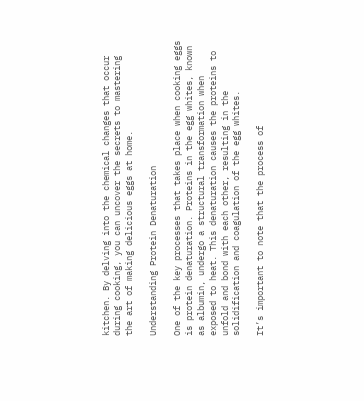kitchen. By delving into the chemical changes that occur during cooking, you can uncover the secrets to mastering the art of making delicious eggs at home.

Understanding Protein Denaturation

One of the key processes that takes place when cooking eggs is protein denaturation. Proteins in the egg whites, known as albumin, undergo a structural transformation when exposed to heat. This denaturation causes the proteins to unfold and bond with each other, resulting in the solidification and coagulation of the egg whites.

It’s important to note that the process of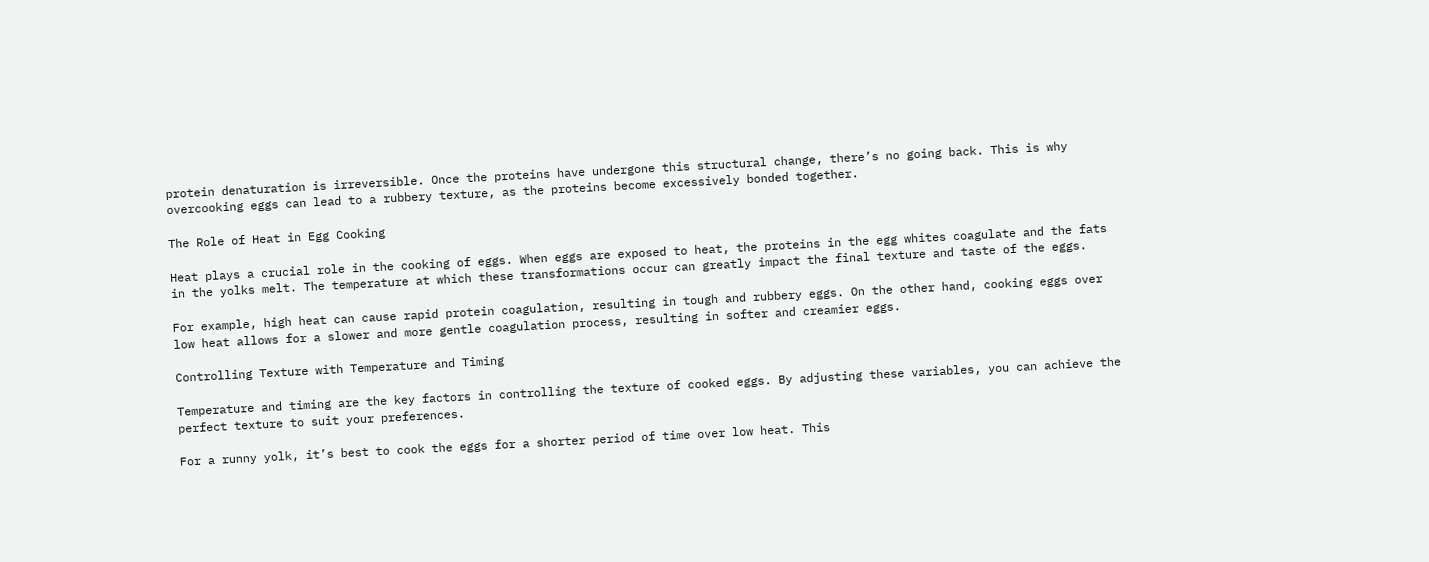protein denaturation is irreversible. Once the proteins have undergone this structural change, there’s no going back. This is why overcooking eggs can lead to a rubbery texture, as the proteins become excessively bonded together.

The Role of Heat in Egg Cooking

Heat plays a crucial role in the cooking of eggs. When eggs are exposed to heat, the proteins in the egg whites coagulate and the fats in the yolks melt. The temperature at which these transformations occur can greatly impact the final texture and taste of the eggs.

For example, high heat can cause rapid protein coagulation, resulting in tough and rubbery eggs. On the other hand, cooking eggs over low heat allows for a slower and more gentle coagulation process, resulting in softer and creamier eggs.

Controlling Texture with Temperature and Timing

Temperature and timing are the key factors in controlling the texture of cooked eggs. By adjusting these variables, you can achieve the perfect texture to suit your preferences.

For a runny yolk, it’s best to cook the eggs for a shorter period of time over low heat. This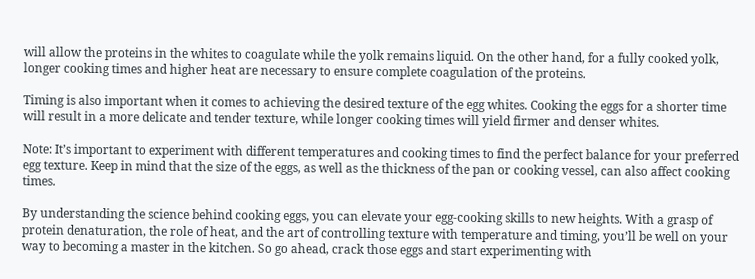will allow the proteins in the whites to coagulate while the yolk remains liquid. On the other hand, for a fully cooked yolk, longer cooking times and higher heat are necessary to ensure complete coagulation of the proteins.

Timing is also important when it comes to achieving the desired texture of the egg whites. Cooking the eggs for a shorter time will result in a more delicate and tender texture, while longer cooking times will yield firmer and denser whites.

Note: It’s important to experiment with different temperatures and cooking times to find the perfect balance for your preferred egg texture. Keep in mind that the size of the eggs, as well as the thickness of the pan or cooking vessel, can also affect cooking times.

By understanding the science behind cooking eggs, you can elevate your egg-cooking skills to new heights. With a grasp of protein denaturation, the role of heat, and the art of controlling texture with temperature and timing, you’ll be well on your way to becoming a master in the kitchen. So go ahead, crack those eggs and start experimenting with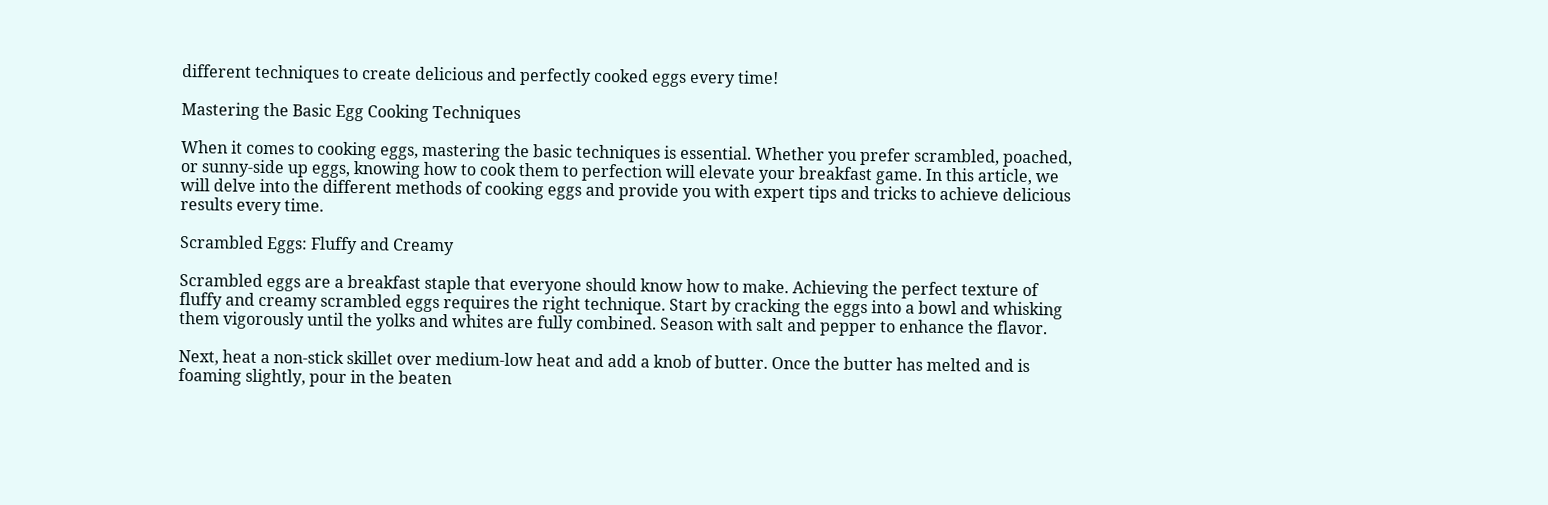different techniques to create delicious and perfectly cooked eggs every time!

Mastering the Basic Egg Cooking Techniques

When it comes to cooking eggs, mastering the basic techniques is essential. Whether you prefer scrambled, poached, or sunny-side up eggs, knowing how to cook them to perfection will elevate your breakfast game. In this article, we will delve into the different methods of cooking eggs and provide you with expert tips and tricks to achieve delicious results every time.

Scrambled Eggs: Fluffy and Creamy

Scrambled eggs are a breakfast staple that everyone should know how to make. Achieving the perfect texture of fluffy and creamy scrambled eggs requires the right technique. Start by cracking the eggs into a bowl and whisking them vigorously until the yolks and whites are fully combined. Season with salt and pepper to enhance the flavor.

Next, heat a non-stick skillet over medium-low heat and add a knob of butter. Once the butter has melted and is foaming slightly, pour in the beaten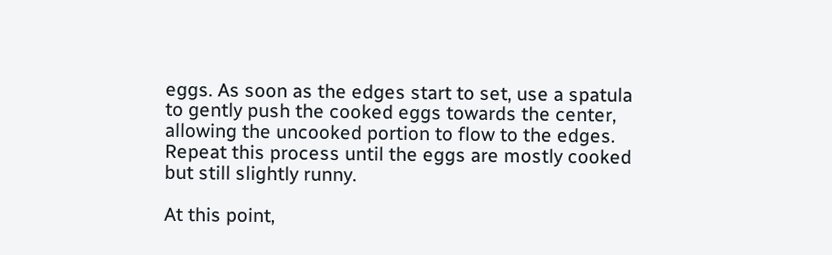eggs. As soon as the edges start to set, use a spatula to gently push the cooked eggs towards the center, allowing the uncooked portion to flow to the edges. Repeat this process until the eggs are mostly cooked but still slightly runny.

At this point,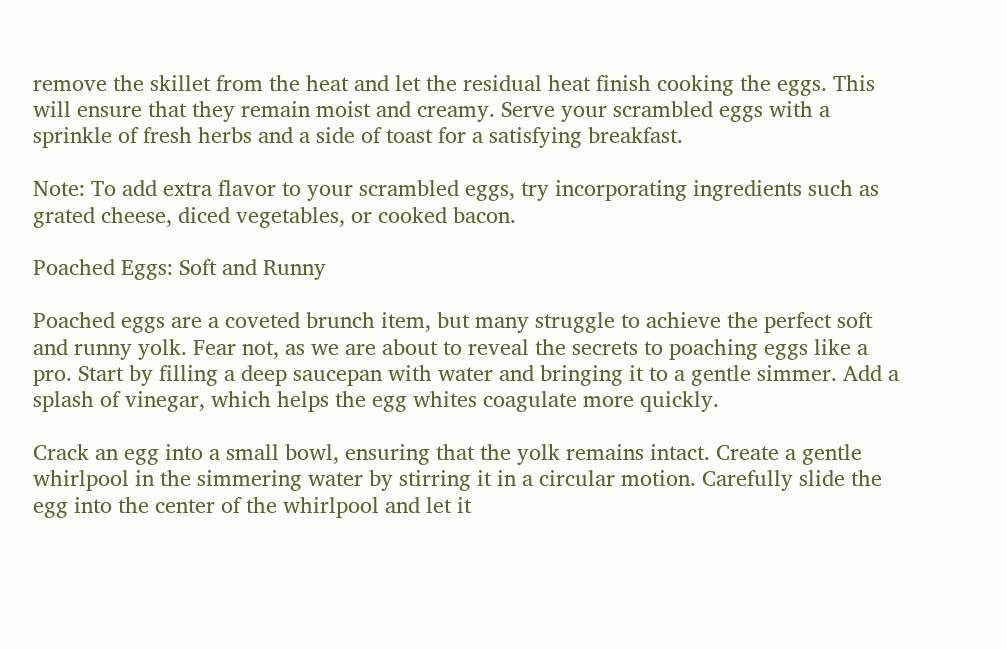remove the skillet from the heat and let the residual heat finish cooking the eggs. This will ensure that they remain moist and creamy. Serve your scrambled eggs with a sprinkle of fresh herbs and a side of toast for a satisfying breakfast.

Note: To add extra flavor to your scrambled eggs, try incorporating ingredients such as grated cheese, diced vegetables, or cooked bacon.

Poached Eggs: Soft and Runny

Poached eggs are a coveted brunch item, but many struggle to achieve the perfect soft and runny yolk. Fear not, as we are about to reveal the secrets to poaching eggs like a pro. Start by filling a deep saucepan with water and bringing it to a gentle simmer. Add a splash of vinegar, which helps the egg whites coagulate more quickly.

Crack an egg into a small bowl, ensuring that the yolk remains intact. Create a gentle whirlpool in the simmering water by stirring it in a circular motion. Carefully slide the egg into the center of the whirlpool and let it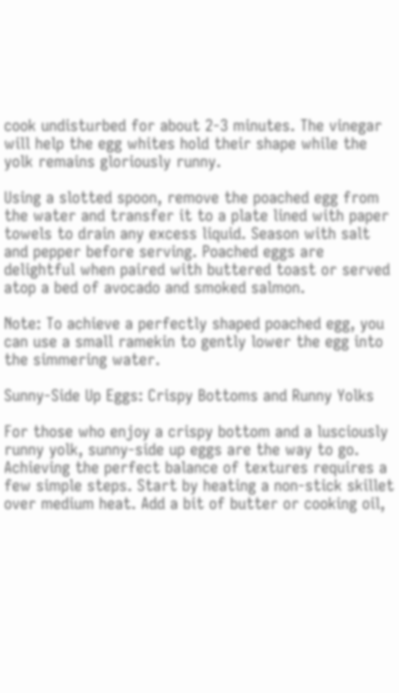cook undisturbed for about 2-3 minutes. The vinegar will help the egg whites hold their shape while the yolk remains gloriously runny.

Using a slotted spoon, remove the poached egg from the water and transfer it to a plate lined with paper towels to drain any excess liquid. Season with salt and pepper before serving. Poached eggs are delightful when paired with buttered toast or served atop a bed of avocado and smoked salmon.

Note: To achieve a perfectly shaped poached egg, you can use a small ramekin to gently lower the egg into the simmering water.

Sunny-Side Up Eggs: Crispy Bottoms and Runny Yolks

For those who enjoy a crispy bottom and a lusciously runny yolk, sunny-side up eggs are the way to go. Achieving the perfect balance of textures requires a few simple steps. Start by heating a non-stick skillet over medium heat. Add a bit of butter or cooking oil,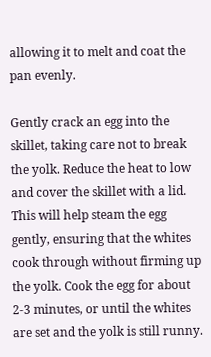allowing it to melt and coat the pan evenly.

Gently crack an egg into the skillet, taking care not to break the yolk. Reduce the heat to low and cover the skillet with a lid. This will help steam the egg gently, ensuring that the whites cook through without firming up the yolk. Cook the egg for about 2-3 minutes, or until the whites are set and the yolk is still runny.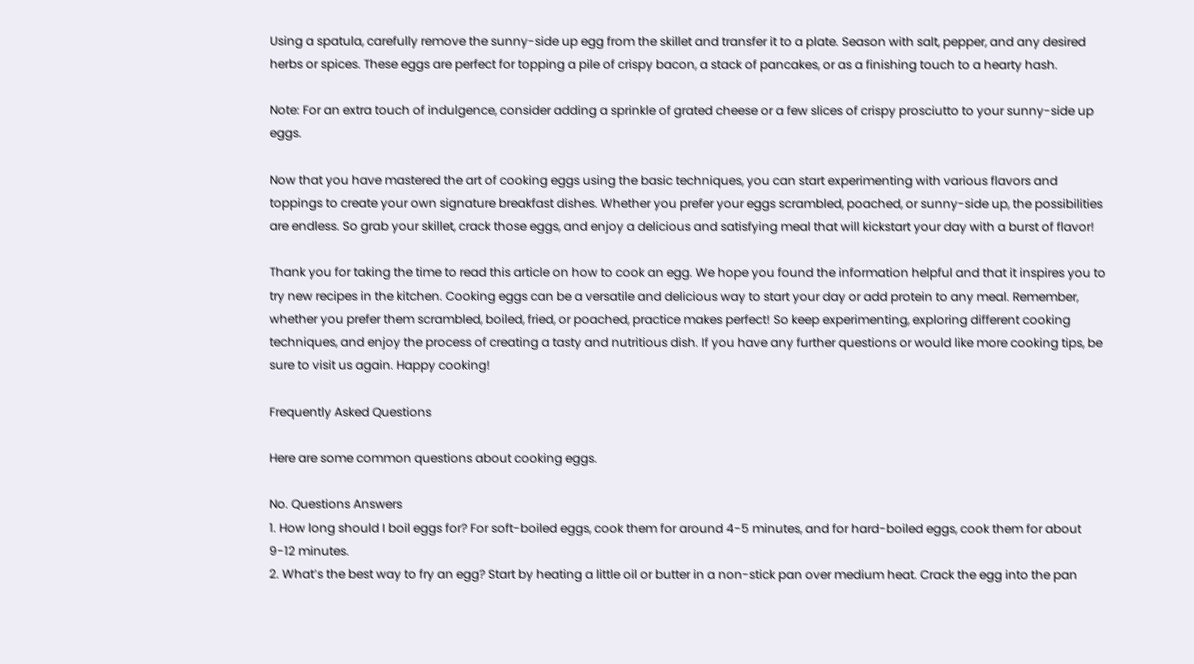Using a spatula, carefully remove the sunny-side up egg from the skillet and transfer it to a plate. Season with salt, pepper, and any desired herbs or spices. These eggs are perfect for topping a pile of crispy bacon, a stack of pancakes, or as a finishing touch to a hearty hash.

Note: For an extra touch of indulgence, consider adding a sprinkle of grated cheese or a few slices of crispy prosciutto to your sunny-side up eggs.

Now that you have mastered the art of cooking eggs using the basic techniques, you can start experimenting with various flavors and toppings to create your own signature breakfast dishes. Whether you prefer your eggs scrambled, poached, or sunny-side up, the possibilities are endless. So grab your skillet, crack those eggs, and enjoy a delicious and satisfying meal that will kickstart your day with a burst of flavor!

Thank you for taking the time to read this article on how to cook an egg. We hope you found the information helpful and that it inspires you to try new recipes in the kitchen. Cooking eggs can be a versatile and delicious way to start your day or add protein to any meal. Remember, whether you prefer them scrambled, boiled, fried, or poached, practice makes perfect! So keep experimenting, exploring different cooking techniques, and enjoy the process of creating a tasty and nutritious dish. If you have any further questions or would like more cooking tips, be sure to visit us again. Happy cooking!

Frequently Asked Questions

Here are some common questions about cooking eggs.

No. Questions Answers
1. How long should I boil eggs for? For soft-boiled eggs, cook them for around 4-5 minutes, and for hard-boiled eggs, cook them for about 9-12 minutes.
2. What’s the best way to fry an egg? Start by heating a little oil or butter in a non-stick pan over medium heat. Crack the egg into the pan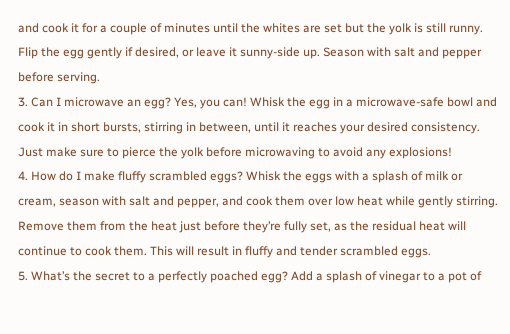and cook it for a couple of minutes until the whites are set but the yolk is still runny. Flip the egg gently if desired, or leave it sunny-side up. Season with salt and pepper before serving.
3. Can I microwave an egg? Yes, you can! Whisk the egg in a microwave-safe bowl and cook it in short bursts, stirring in between, until it reaches your desired consistency. Just make sure to pierce the yolk before microwaving to avoid any explosions!
4. How do I make fluffy scrambled eggs? Whisk the eggs with a splash of milk or cream, season with salt and pepper, and cook them over low heat while gently stirring. Remove them from the heat just before they’re fully set, as the residual heat will continue to cook them. This will result in fluffy and tender scrambled eggs.
5. What’s the secret to a perfectly poached egg? Add a splash of vinegar to a pot of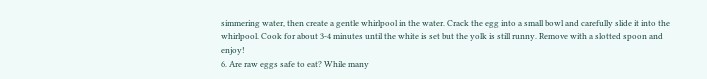simmering water, then create a gentle whirlpool in the water. Crack the egg into a small bowl and carefully slide it into the whirlpool. Cook for about 3-4 minutes until the white is set but the yolk is still runny. Remove with a slotted spoon and enjoy!
6. Are raw eggs safe to eat? While many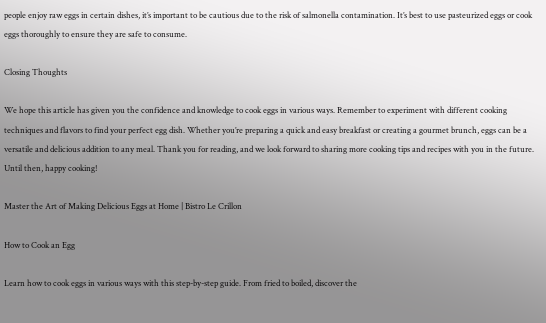people enjoy raw eggs in certain dishes, it’s important to be cautious due to the risk of salmonella contamination. It’s best to use pasteurized eggs or cook eggs thoroughly to ensure they are safe to consume.

Closing Thoughts

We hope this article has given you the confidence and knowledge to cook eggs in various ways. Remember to experiment with different cooking techniques and flavors to find your perfect egg dish. Whether you’re preparing a quick and easy breakfast or creating a gourmet brunch, eggs can be a versatile and delicious addition to any meal. Thank you for reading, and we look forward to sharing more cooking tips and recipes with you in the future. Until then, happy cooking!

Master the Art of Making Delicious Eggs at Home | Bistro Le Crillon

How to Cook an Egg

Learn how to cook eggs in various ways with this step-by-step guide. From fried to boiled, discover the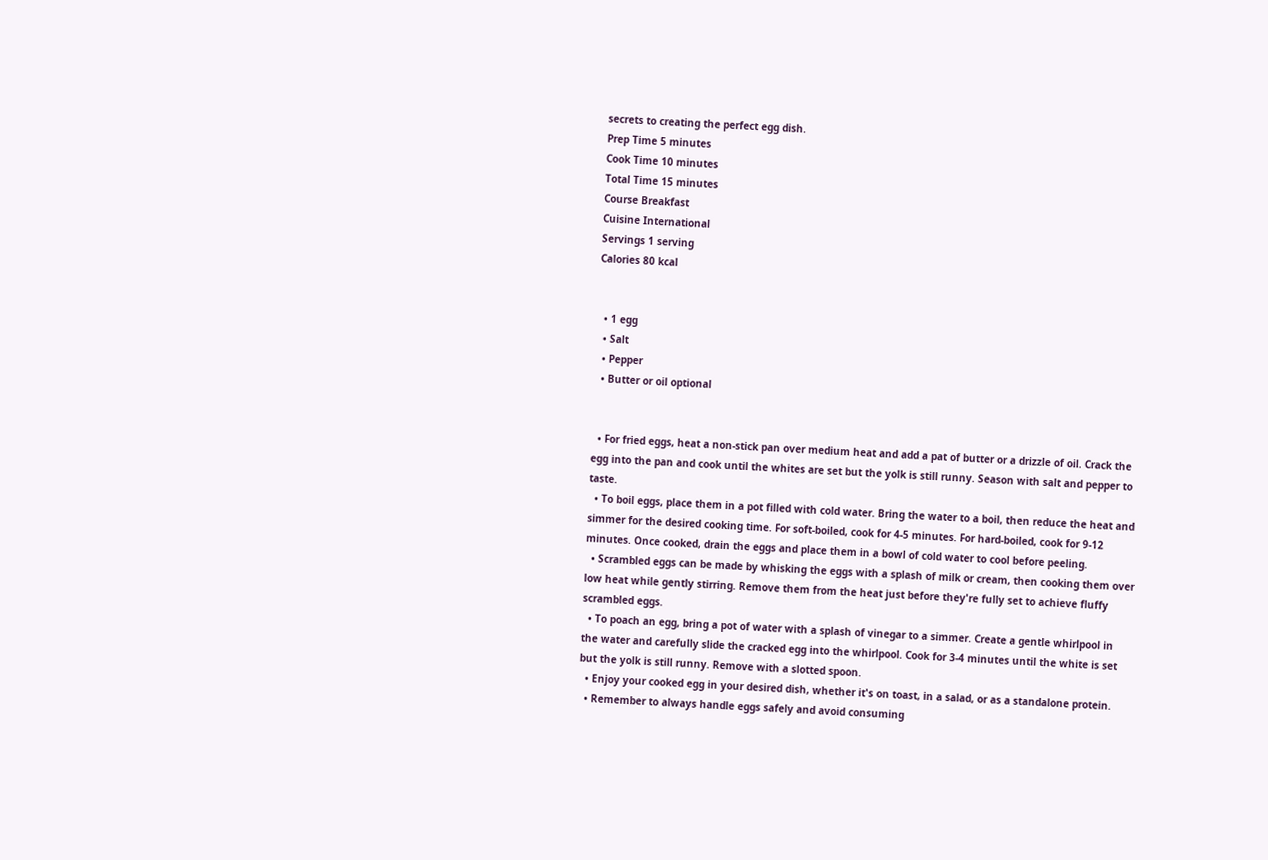secrets to creating the perfect egg dish.
Prep Time 5 minutes
Cook Time 10 minutes
Total Time 15 minutes
Course Breakfast
Cuisine International
Servings 1 serving
Calories 80 kcal


  • 1 egg
  • Salt
  • Pepper
  • Butter or oil optional


  • For fried eggs, heat a non-stick pan over medium heat and add a pat of butter or a drizzle of oil. Crack the egg into the pan and cook until the whites are set but the yolk is still runny. Season with salt and pepper to taste.
  • To boil eggs, place them in a pot filled with cold water. Bring the water to a boil, then reduce the heat and simmer for the desired cooking time. For soft-boiled, cook for 4-5 minutes. For hard-boiled, cook for 9-12 minutes. Once cooked, drain the eggs and place them in a bowl of cold water to cool before peeling.
  • Scrambled eggs can be made by whisking the eggs with a splash of milk or cream, then cooking them over low heat while gently stirring. Remove them from the heat just before they're fully set to achieve fluffy scrambled eggs.
  • To poach an egg, bring a pot of water with a splash of vinegar to a simmer. Create a gentle whirlpool in the water and carefully slide the cracked egg into the whirlpool. Cook for 3-4 minutes until the white is set but the yolk is still runny. Remove with a slotted spoon.
  • Enjoy your cooked egg in your desired dish, whether it's on toast, in a salad, or as a standalone protein.
  • Remember to always handle eggs safely and avoid consuming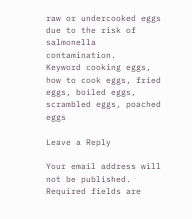raw or undercooked eggs due to the risk of salmonella contamination.
Keyword cooking eggs, how to cook eggs, fried eggs, boiled eggs, scrambled eggs, poached eggs

Leave a Reply

Your email address will not be published. Required fields are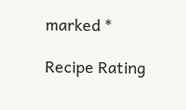marked *

Recipe Rating